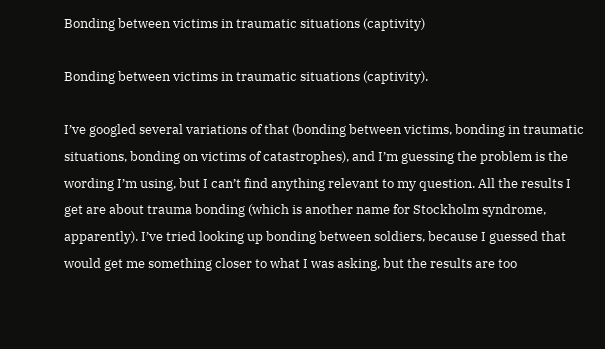Bonding between victims in traumatic situations (captivity)

Bonding between victims in traumatic situations (captivity).

I’ve googled several variations of that (bonding between victims, bonding in traumatic situations, bonding on victims of catastrophes), and I’m guessing the problem is the wording I’m using, but I can’t find anything relevant to my question. All the results I get are about trauma bonding (which is another name for Stockholm syndrome, apparently). I’ve tried looking up bonding between soldiers, because I guessed that would get me something closer to what I was asking, but the results are too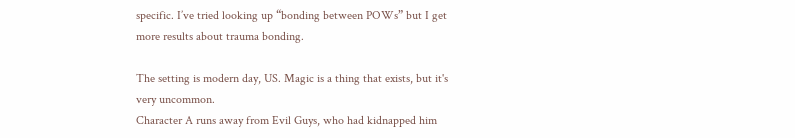specific. I’ve tried looking up “bonding between POWs” but I get more results about trauma bonding.

The setting is modern day, US. Magic is a thing that exists, but it's very uncommon.
Character A runs away from Evil Guys, who had kidnapped him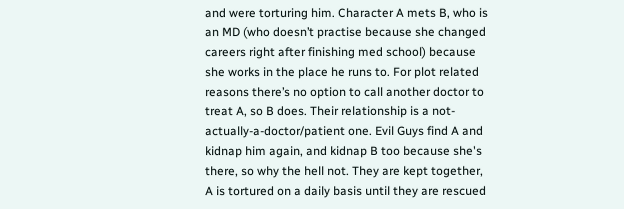and were torturing him. Character A mets B, who is an MD (who doesn’t practise because she changed careers right after finishing med school) because she works in the place he runs to. For plot related reasons there’s no option to call another doctor to treat A, so B does. Their relationship is a not-actually-a-doctor/patient one. Evil Guys find A and kidnap him again, and kidnap B too because she's there, so why the hell not. They are kept together, A is tortured on a daily basis until they are rescued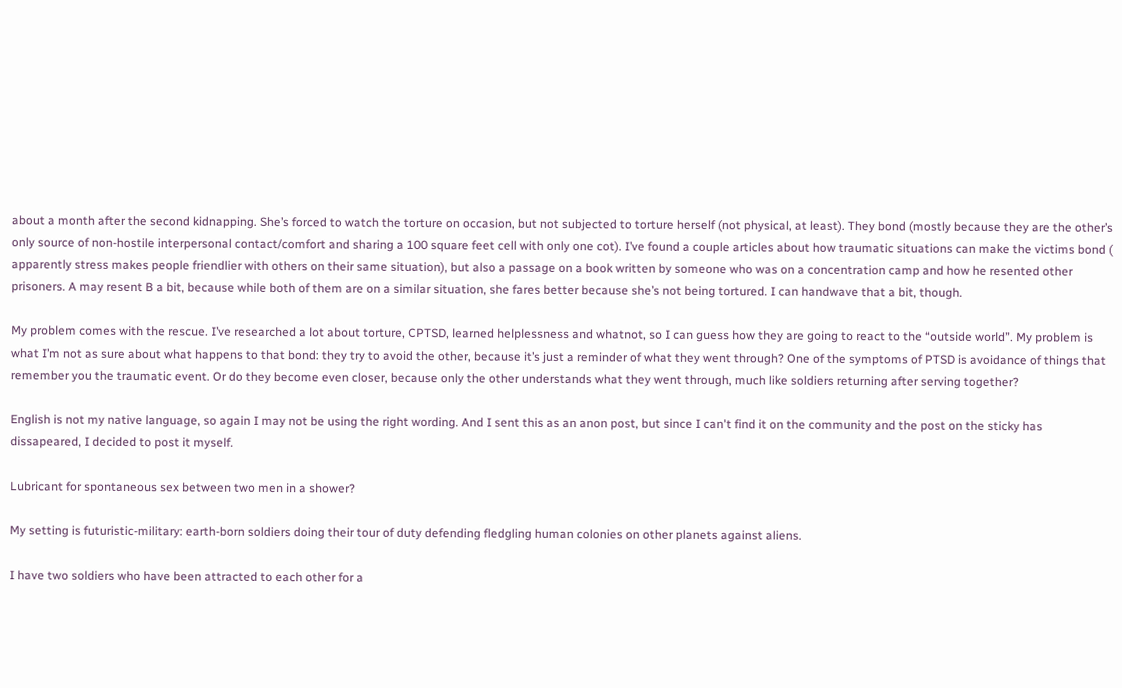about a month after the second kidnapping. She’s forced to watch the torture on occasion, but not subjected to torture herself (not physical, at least). They bond (mostly because they are the other’s only source of non-hostile interpersonal contact/comfort and sharing a 100 square feet cell with only one cot). I’ve found a couple articles about how traumatic situations can make the victims bond ( apparently stress makes people friendlier with others on their same situation), but also a passage on a book written by someone who was on a concentration camp and how he resented other prisoners. A may resent B a bit, because while both of them are on a similar situation, she fares better because she’s not being tortured. I can handwave that a bit, though.

My problem comes with the rescue. I’ve researched a lot about torture, CPTSD, learned helplessness and whatnot, so I can guess how they are going to react to the “outside world”. My problem is what I’m not as sure about what happens to that bond: they try to avoid the other, because it’s just a reminder of what they went through? One of the symptoms of PTSD is avoidance of things that remember you the traumatic event. Or do they become even closer, because only the other understands what they went through, much like soldiers returning after serving together?

English is not my native language, so again I may not be using the right wording. And I sent this as an anon post, but since I can't find it on the community and the post on the sticky has dissapeared, I decided to post it myself.

Lubricant for spontaneous sex between two men in a shower?

My setting is futuristic-military: earth-born soldiers doing their tour of duty defending fledgling human colonies on other planets against aliens.

I have two soldiers who have been attracted to each other for a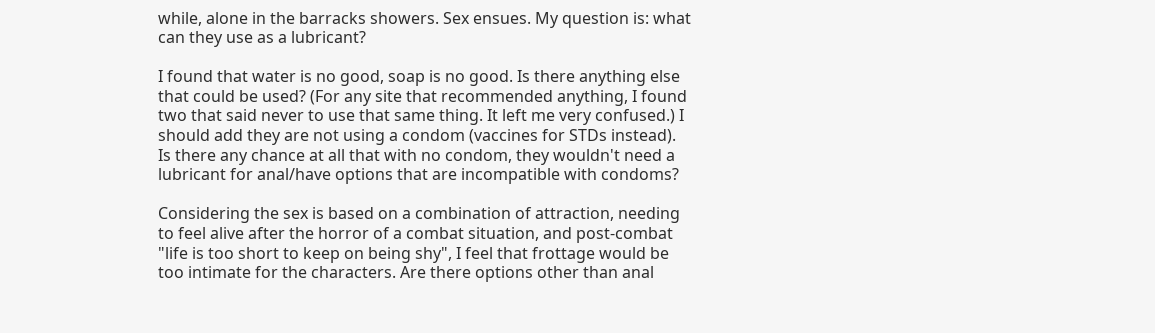while, alone in the barracks showers. Sex ensues. My question is: what can they use as a lubricant?

I found that water is no good, soap is no good. Is there anything else that could be used? (For any site that recommended anything, I found two that said never to use that same thing. It left me very confused.) I should add they are not using a condom (vaccines for STDs instead). Is there any chance at all that with no condom, they wouldn't need a lubricant for anal/have options that are incompatible with condoms?

Considering the sex is based on a combination of attraction, needing to feel alive after the horror of a combat situation, and post-combat "life is too short to keep on being shy", I feel that frottage would be too intimate for the characters. Are there options other than anal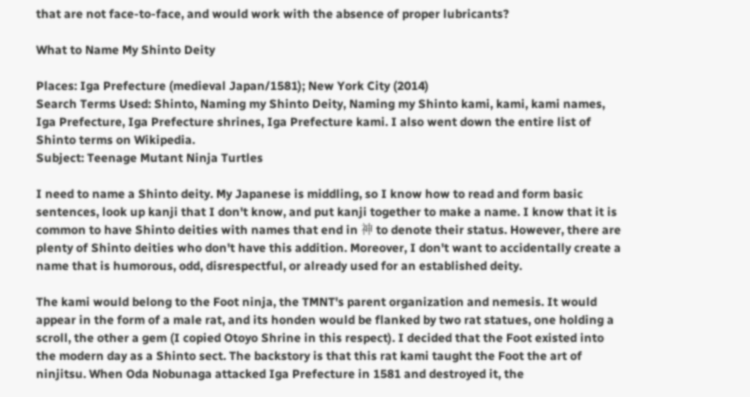that are not face-to-face, and would work with the absence of proper lubricants?

What to Name My Shinto Deity

Places: Iga Prefecture (medieval Japan/1581); New York City (2014)
Search Terms Used: Shinto, Naming my Shinto Deity, Naming my Shinto kami, kami, kami names, Iga Prefecture, Iga Prefecture shrines, Iga Prefecture kami. I also went down the entire list of Shinto terms on Wikipedia.
Subject: Teenage Mutant Ninja Turtles

I need to name a Shinto deity. My Japanese is middling, so I know how to read and form basic sentences, look up kanji that I don't know, and put kanji together to make a name. I know that it is common to have Shinto deities with names that end in 神 to denote their status. However, there are plenty of Shinto deities who don't have this addition. Moreover, I don't want to accidentally create a name that is humorous, odd, disrespectful, or already used for an established deity.

The kami would belong to the Foot ninja, the TMNT's parent organization and nemesis. It would appear in the form of a male rat, and its honden would be flanked by two rat statues, one holding a scroll, the other a gem (I copied Otoyo Shrine in this respect). I decided that the Foot existed into the modern day as a Shinto sect. The backstory is that this rat kami taught the Foot the art of ninjitsu. When Oda Nobunaga attacked Iga Prefecture in 1581 and destroyed it, the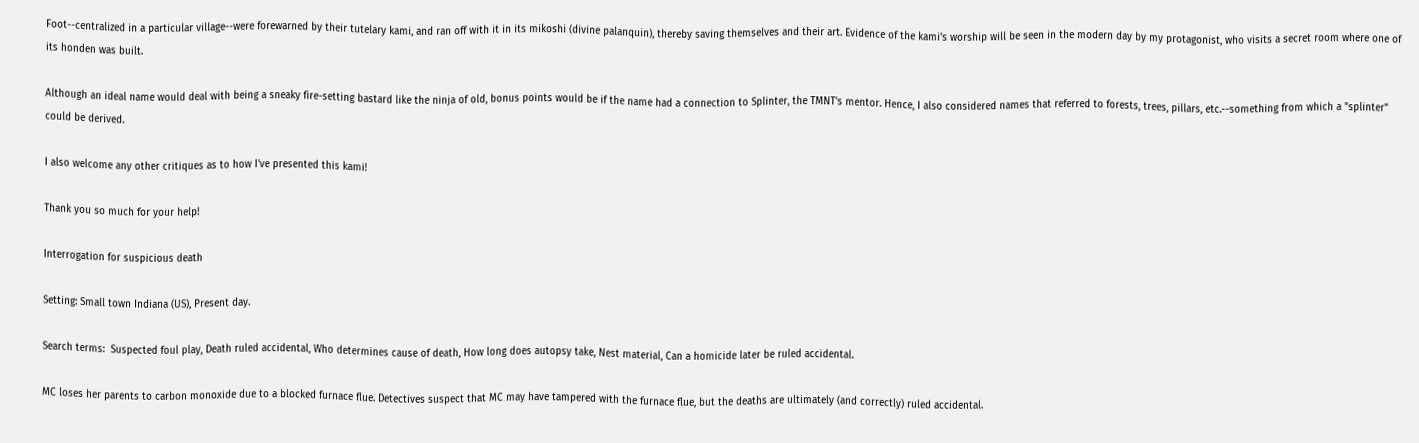Foot--centralized in a particular village--were forewarned by their tutelary kami, and ran off with it in its mikoshi (divine palanquin), thereby saving themselves and their art. Evidence of the kami's worship will be seen in the modern day by my protagonist, who visits a secret room where one of its honden was built.

Although an ideal name would deal with being a sneaky fire-setting bastard like the ninja of old, bonus points would be if the name had a connection to Splinter, the TMNT's mentor. Hence, I also considered names that referred to forests, trees, pillars, etc.--something from which a "splinter" could be derived.

I also welcome any other critiques as to how I've presented this kami!

Thank you so much for your help!

Interrogation for suspicious death

Setting: Small town Indiana (US), Present day.

Search terms:  Suspected foul play, Death ruled accidental, Who determines cause of death, How long does autopsy take, Nest material, Can a homicide later be ruled accidental.

MC loses her parents to carbon monoxide due to a blocked furnace flue. Detectives suspect that MC may have tampered with the furnace flue, but the deaths are ultimately (and correctly) ruled accidental.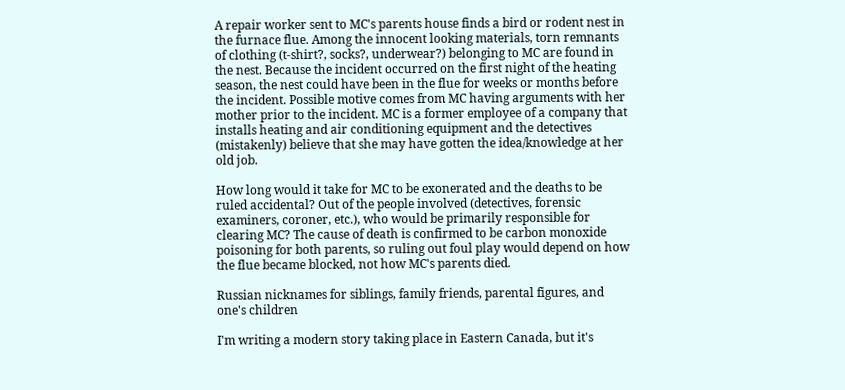A repair worker sent to MC's parents house finds a bird or rodent nest in the furnace flue. Among the innocent looking materials, torn remnants of clothing (t-shirt?, socks?, underwear?) belonging to MC are found in the nest. Because the incident occurred on the first night of the heating season, the nest could have been in the flue for weeks or months before the incident. Possible motive comes from MC having arguments with her mother prior to the incident. MC is a former employee of a company that installs heating and air conditioning equipment and the detectives (mistakenly) believe that she may have gotten the idea/knowledge at her old job.

How long would it take for MC to be exonerated and the deaths to be ruled accidental? Out of the people involved (detectives, forensic examiners, coroner, etc.), who would be primarily responsible for clearing MC? The cause of death is confirmed to be carbon monoxide poisoning for both parents, so ruling out foul play would depend on how the flue became blocked, not how MC's parents died.

Russian nicknames for siblings, family friends, parental figures, and one's children

I'm writing a modern story taking place in Eastern Canada, but it's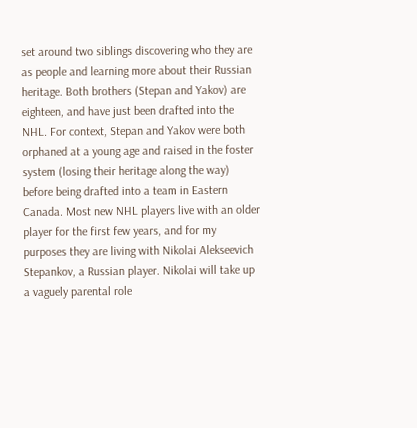set around two siblings discovering who they are as people and learning more about their Russian heritage. Both brothers (Stepan and Yakov) are eighteen, and have just been drafted into the NHL. For context, Stepan and Yakov were both orphaned at a young age and raised in the foster system (losing their heritage along the way) before being drafted into a team in Eastern Canada. Most new NHL players live with an older player for the first few years, and for my purposes they are living with Nikolai Alekseevich Stepankov, a Russian player. Nikolai will take up a vaguely parental role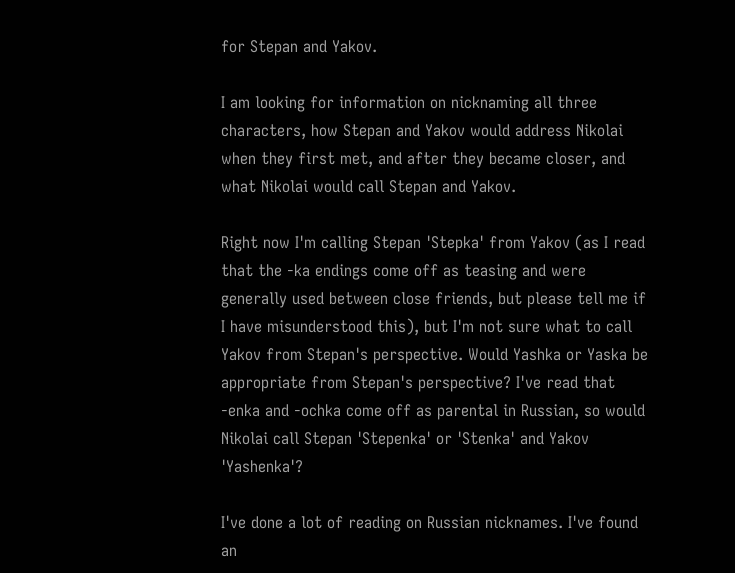for Stepan and Yakov.

I am looking for information on nicknaming all three characters, how Stepan and Yakov would address Nikolai when they first met, and after they became closer, and what Nikolai would call Stepan and Yakov.

Right now I'm calling Stepan 'Stepka' from Yakov (as I read that the -ka endings come off as teasing and were generally used between close friends, but please tell me if I have misunderstood this), but I'm not sure what to call Yakov from Stepan's perspective. Would Yashka or Yaska be appropriate from Stepan's perspective? I've read that -enka and -ochka come off as parental in Russian, so would Nikolai call Stepan 'Stepenka' or 'Stenka' and Yakov 'Yashenka'?

I've done a lot of reading on Russian nicknames. I've found an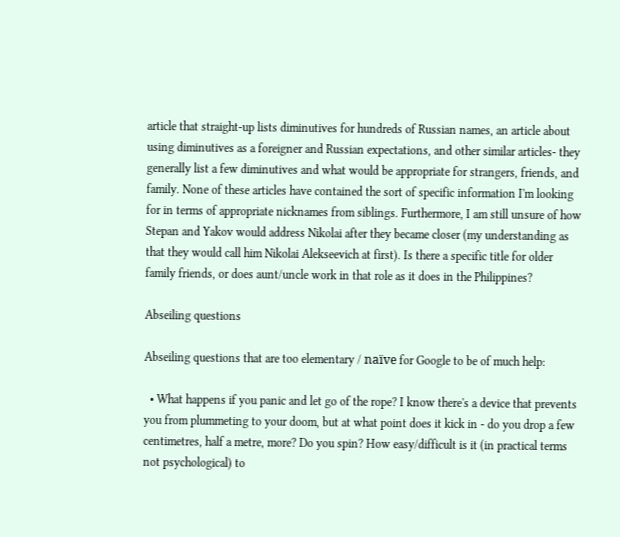article that straight-up lists diminutives for hundreds of Russian names, an article about using diminutives as a foreigner and Russian expectations, and other similar articles- they generally list a few diminutives and what would be appropriate for strangers, friends, and family. None of these articles have contained the sort of specific information I'm looking for in terms of appropriate nicknames from siblings. Furthermore, I am still unsure of how Stepan and Yakov would address Nikolai after they became closer (my understanding as that they would call him Nikolai Alekseevich at first). Is there a specific title for older family friends, or does aunt/uncle work in that role as it does in the Philippines?

Abseiling questions

Abseiling questions that are too elementary / naïve for Google to be of much help:

  • What happens if you panic and let go of the rope? I know there's a device that prevents you from plummeting to your doom, but at what point does it kick in - do you drop a few centimetres, half a metre, more? Do you spin? How easy/difficult is it (in practical terms not psychological) to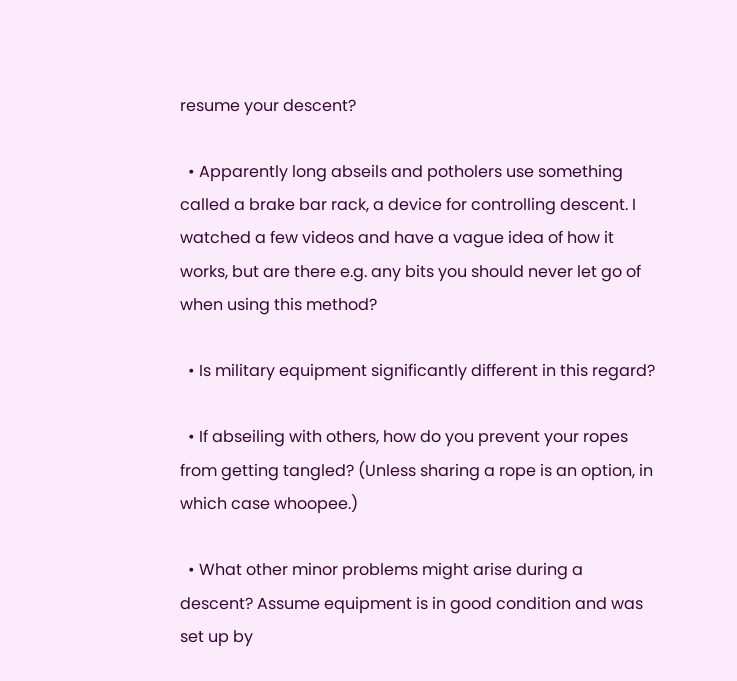resume your descent?

  • Apparently long abseils and potholers use something called a brake bar rack, a device for controlling descent. I watched a few videos and have a vague idea of how it works, but are there e.g. any bits you should never let go of when using this method?

  • Is military equipment significantly different in this regard?

  • If abseiling with others, how do you prevent your ropes from getting tangled? (Unless sharing a rope is an option, in which case whoopee.)

  • What other minor problems might arise during a descent? Assume equipment is in good condition and was set up by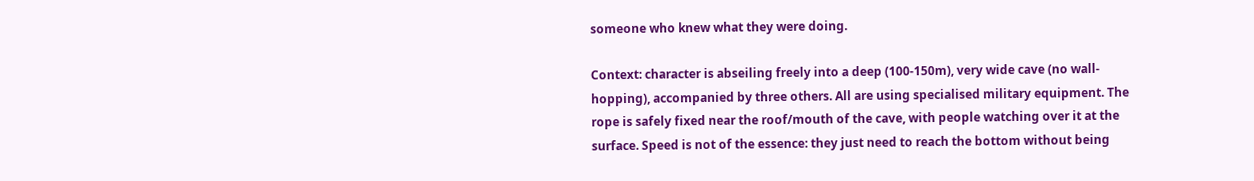someone who knew what they were doing.

Context: character is abseiling freely into a deep (100-150m), very wide cave (no wall-hopping), accompanied by three others. All are using specialised military equipment. The rope is safely fixed near the roof/mouth of the cave, with people watching over it at the surface. Speed is not of the essence: they just need to reach the bottom without being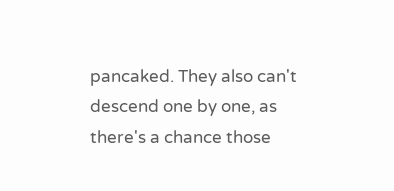pancaked. They also can't descend one by one, as there's a chance those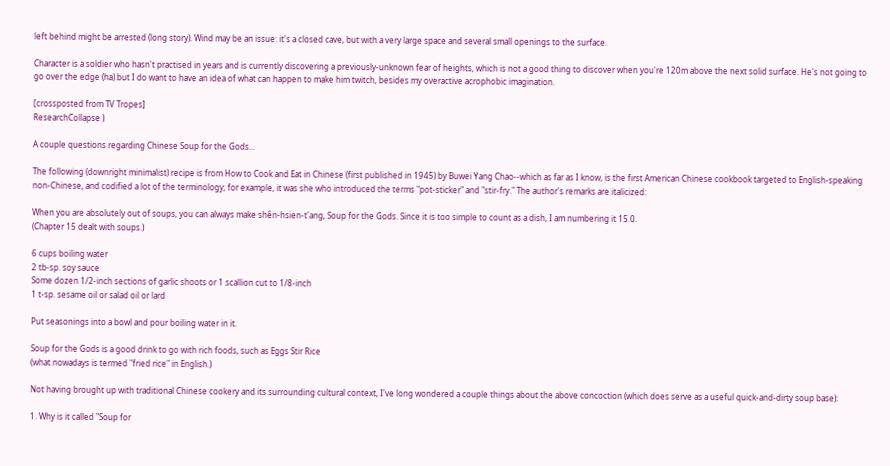left behind might be arrested (long story). Wind may be an issue: it's a closed cave, but with a very large space and several small openings to the surface.

Character is a soldier who hasn't practised in years and is currently discovering a previously-unknown fear of heights, which is not a good thing to discover when you're 120m above the next solid surface. He's not going to go over the edge (ha) but I do want to have an idea of what can happen to make him twitch, besides my overactive acrophobic imagination.

[crossposted from TV Tropes]
ResearchCollapse )

A couple questions regarding Chinese Soup for the Gods...

The following (downright minimalist) recipe is from How to Cook and Eat in Chinese (first published in 1945) by Buwei Yang Chao--which as far as I know, is the first American Chinese cookbook targeted to English-speaking non-Chinese, and codified a lot of the terminology; for example, it was she who introduced the terms "pot-sticker" and "stir-fry." The author's remarks are italicized:

When you are absolutely out of soups, you can always make shên-hsien-t'ang, Soup for the Gods. Since it is too simple to count as a dish, I am numbering it 15.0.
(Chapter 15 dealt with soups.)

6 cups boiling water
2 tb-sp. soy sauce
Some dozen 1/2-inch sections of garlic shoots or 1 scallion cut to 1/8-inch
1 t-sp. sesame oil or salad oil or lard

Put seasonings into a bowl and pour boiling water in it.

Soup for the Gods is a good drink to go with rich foods, such as Eggs Stir Rice
(what nowadays is termed "fried rice" in English.)

Not having brought up with traditional Chinese cookery and its surrounding cultural context, I've long wondered a couple things about the above concoction (which does serve as a useful quick-and-dirty soup base):

1. Why is it called "Soup for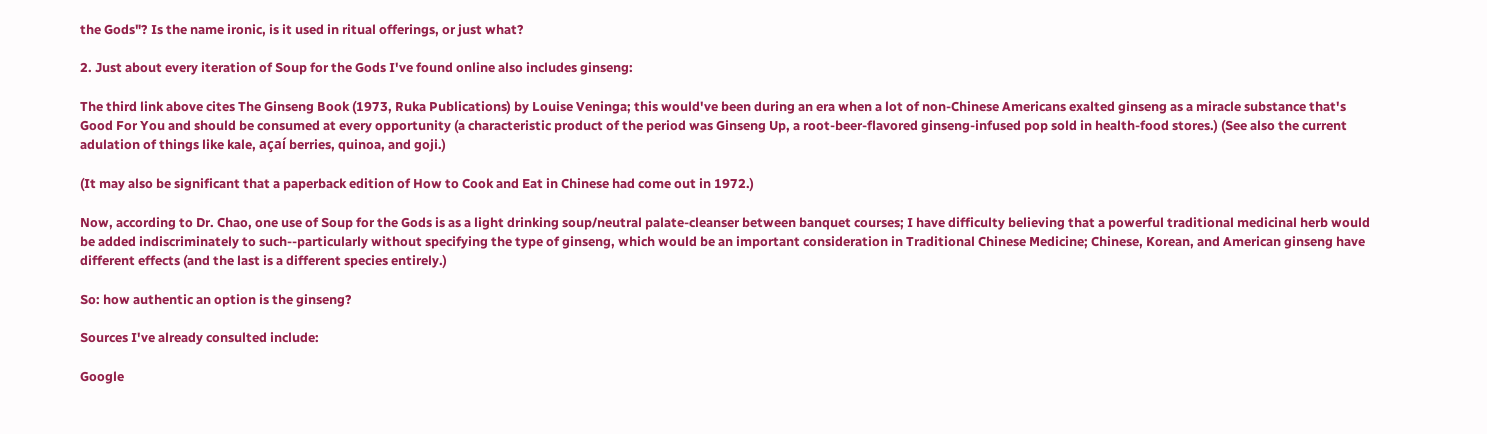the Gods"? Is the name ironic, is it used in ritual offerings, or just what?

2. Just about every iteration of Soup for the Gods I've found online also includes ginseng:

The third link above cites The Ginseng Book (1973, Ruka Publications) by Louise Veninga; this would've been during an era when a lot of non-Chinese Americans exalted ginseng as a miracle substance that's Good For You and should be consumed at every opportunity (a characteristic product of the period was Ginseng Up, a root-beer-flavored ginseng-infused pop sold in health-food stores.) (See also the current adulation of things like kale, açaí berries, quinoa, and goji.)

(It may also be significant that a paperback edition of How to Cook and Eat in Chinese had come out in 1972.)

Now, according to Dr. Chao, one use of Soup for the Gods is as a light drinking soup/neutral palate-cleanser between banquet courses; I have difficulty believing that a powerful traditional medicinal herb would be added indiscriminately to such--particularly without specifying the type of ginseng, which would be an important consideration in Traditional Chinese Medicine; Chinese, Korean, and American ginseng have different effects (and the last is a different species entirely.)

So: how authentic an option is the ginseng?

Sources I've already consulted include:

Google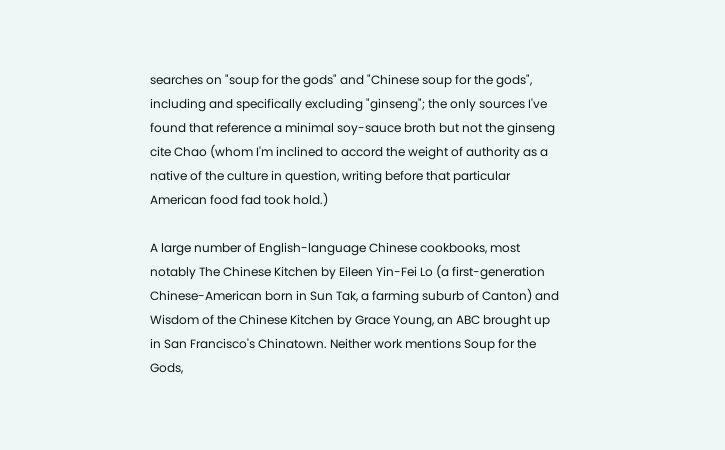searches on "soup for the gods" and "Chinese soup for the gods", including and specifically excluding "ginseng"; the only sources I've found that reference a minimal soy-sauce broth but not the ginseng cite Chao (whom I'm inclined to accord the weight of authority as a native of the culture in question, writing before that particular American food fad took hold.)

A large number of English-language Chinese cookbooks, most notably The Chinese Kitchen by Eileen Yin-Fei Lo (a first-generation Chinese-American born in Sun Tak, a farming suburb of Canton) and Wisdom of the Chinese Kitchen by Grace Young, an ABC brought up in San Francisco's Chinatown. Neither work mentions Soup for the Gods,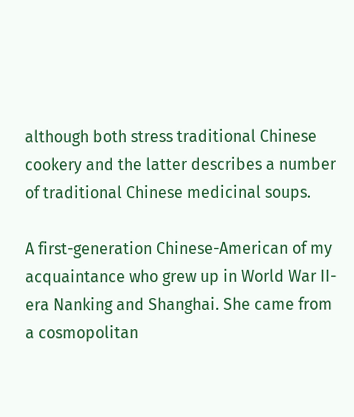although both stress traditional Chinese cookery and the latter describes a number of traditional Chinese medicinal soups.

A first-generation Chinese-American of my acquaintance who grew up in World War II-era Nanking and Shanghai. She came from a cosmopolitan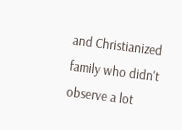and Christianized family who didn't observe a lot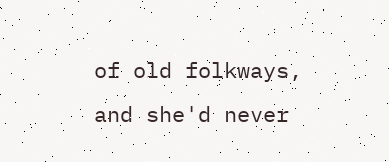of old folkways, and she'd never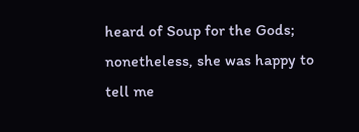heard of Soup for the Gods; nonetheless, she was happy to tell me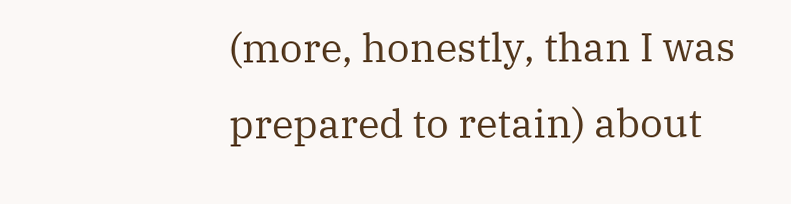(more, honestly, than I was prepared to retain) about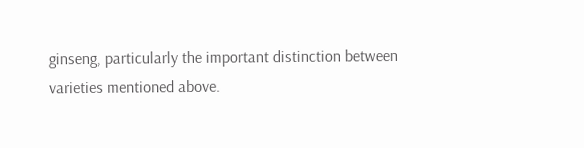ginseng, particularly the important distinction between varieties mentioned above.